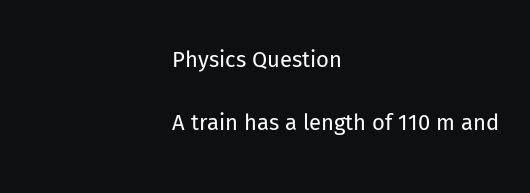Physics Question

A train has a length of 110 m and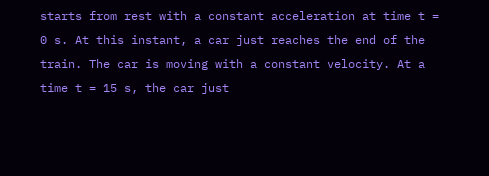starts from rest with a constant acceleration at time t = 0 s. At this instant, a car just reaches the end of the train. The car is moving with a constant velocity. At a time t = 15 s, the car just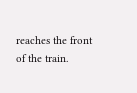reaches the front of the train.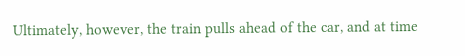Ultimately, however, the train pulls ahead of the car, and at time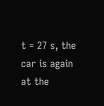t = 27 s, the car is again at the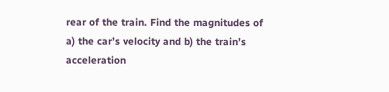rear of the train. Find the magnitudes of a) the car’s velocity and b) the train’s acceleration